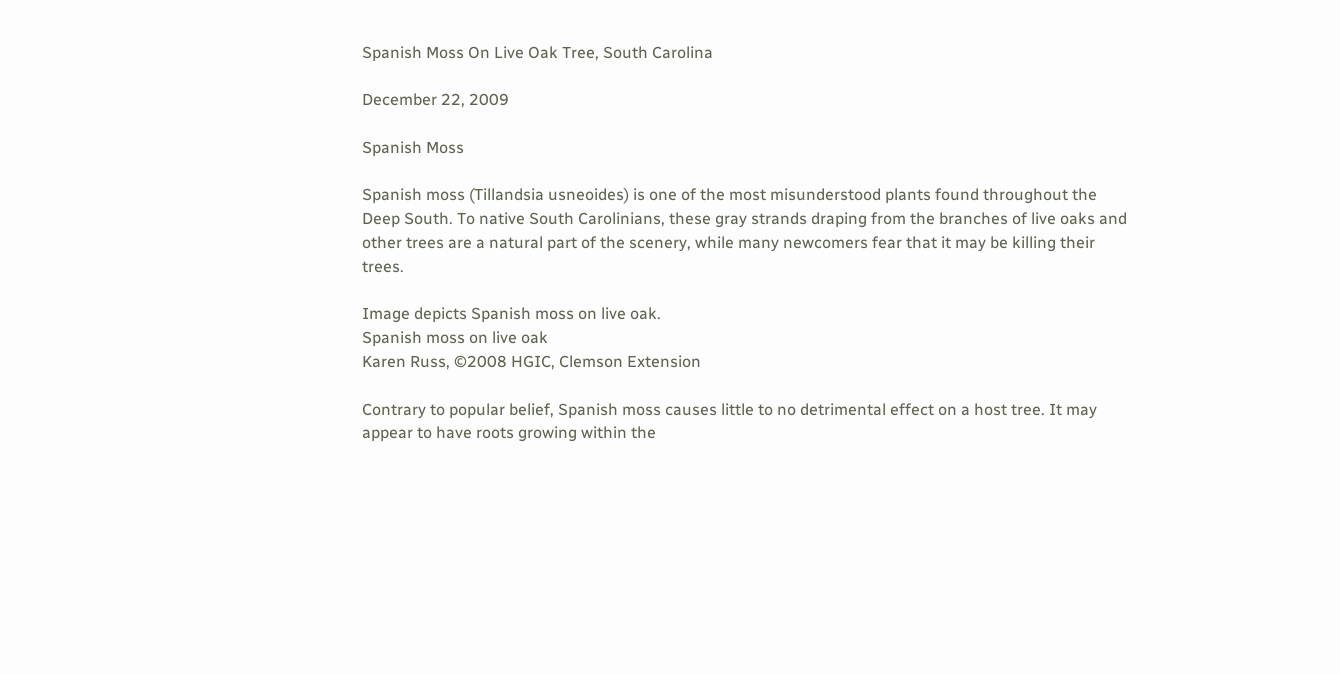Spanish Moss On Live Oak Tree, South Carolina

December 22, 2009

Spanish Moss

Spanish moss (Tillandsia usneoides) is one of the most misunderstood plants found throughout the Deep South. To native South Carolinians, these gray strands draping from the branches of live oaks and other trees are a natural part of the scenery, while many newcomers fear that it may be killing their trees.

Image depicts Spanish moss on live oak.
Spanish moss on live oak
Karen Russ, ©2008 HGIC, Clemson Extension

Contrary to popular belief, Spanish moss causes little to no detrimental effect on a host tree. It may appear to have roots growing within the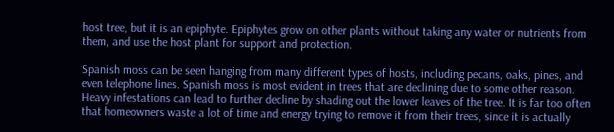host tree, but it is an epiphyte. Epiphytes grow on other plants without taking any water or nutrients from them, and use the host plant for support and protection.

Spanish moss can be seen hanging from many different types of hosts, including pecans, oaks, pines, and even telephone lines. Spanish moss is most evident in trees that are declining due to some other reason. Heavy infestations can lead to further decline by shading out the lower leaves of the tree. It is far too often that homeowners waste a lot of time and energy trying to remove it from their trees, since it is actually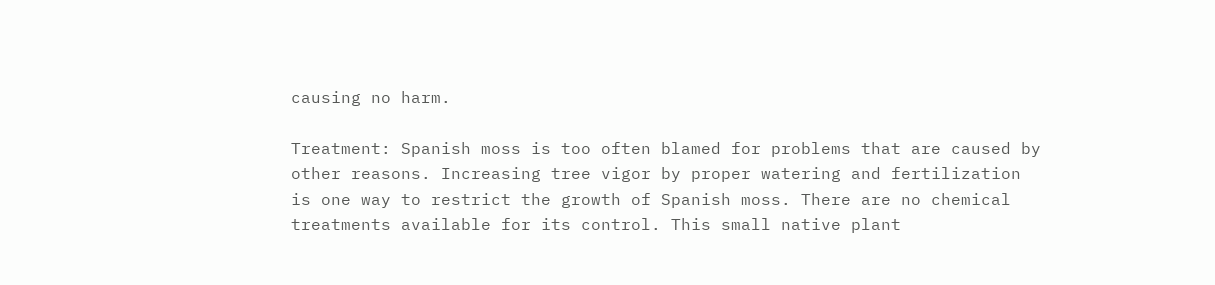causing no harm.

Treatment: Spanish moss is too often blamed for problems that are caused by other reasons. Increasing tree vigor by proper watering and fertilization is one way to restrict the growth of Spanish moss. There are no chemical treatments available for its control. This small native plant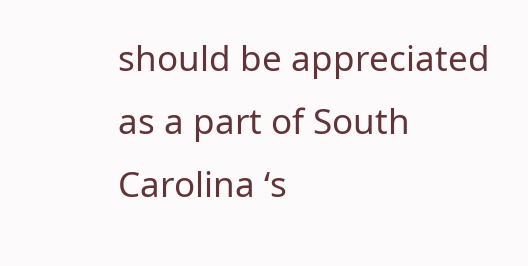should be appreciated as a part of South Carolina ‘s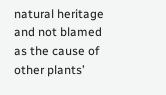natural heritage and not blamed as the cause of other plants’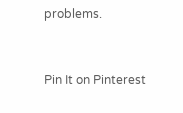problems.


Pin It on Pinterest